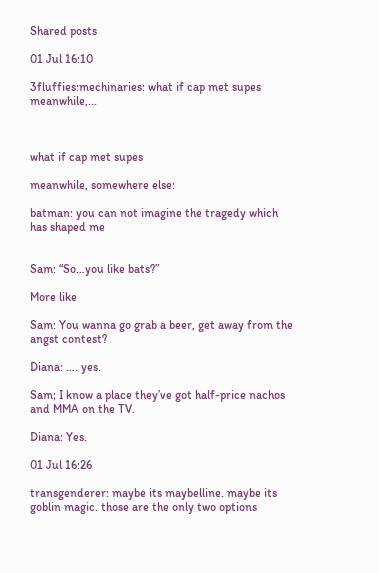Shared posts

01 Jul 16:10

3fluffies:mechinaries: what if cap met supes meanwhile,...



what if cap met supes

meanwhile, somewhere else:

batman: you can not imagine the tragedy which has shaped me


Sam: “So…you like bats?”

More like

Sam: You wanna go grab a beer, get away from the angst contest?

Diana: …. yes.

Sam; I know a place they’ve got half-price nachos and MMA on the TV.

Diana: Yes.

01 Jul 16:26

transgenderer: maybe its maybelline. maybe its goblin magic. those are the only two options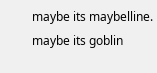maybe its maybelline. maybe its goblin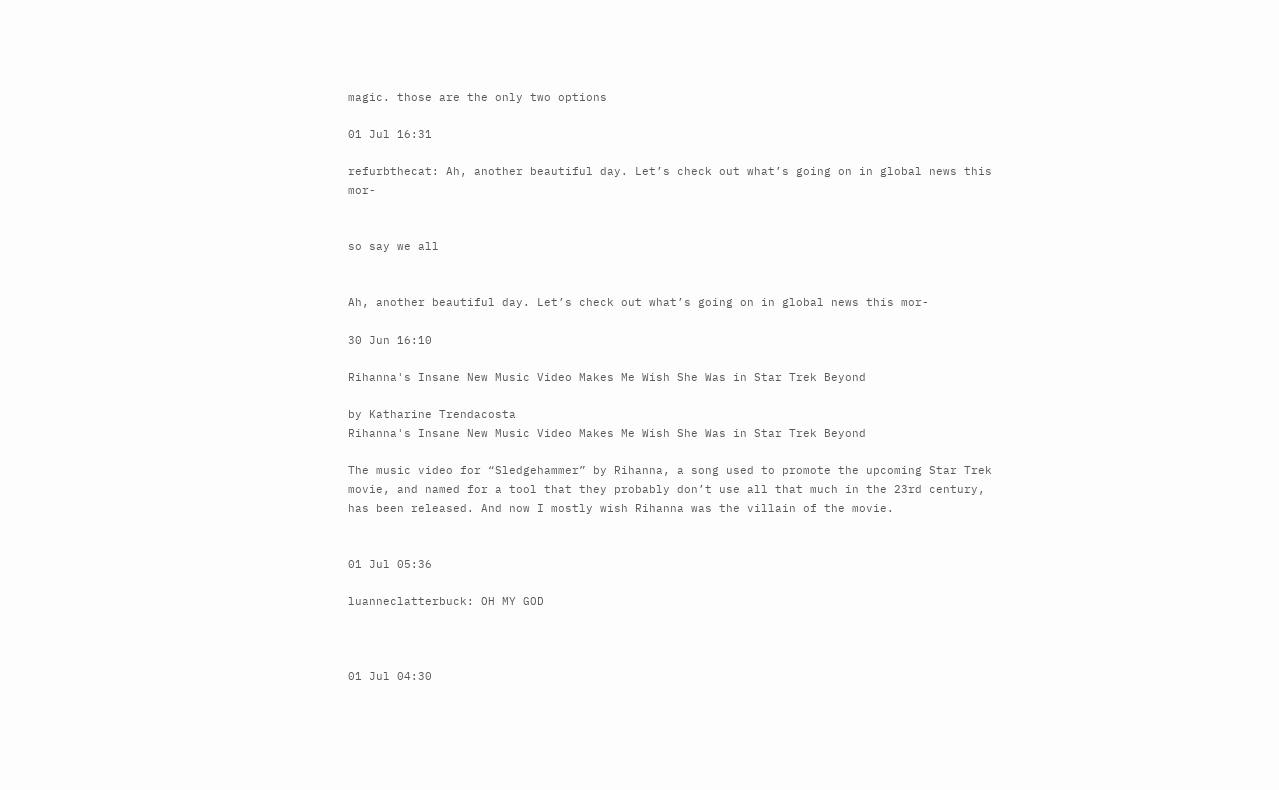magic. those are the only two options

01 Jul 16:31

refurbthecat: Ah, another beautiful day. Let’s check out what’s going on in global news this mor-


so say we all


Ah, another beautiful day. Let’s check out what’s going on in global news this mor-

30 Jun 16:10

Rihanna's Insane New Music Video Makes Me Wish She Was in Star Trek Beyond

by Katharine Trendacosta
Rihanna's Insane New Music Video Makes Me Wish She Was in Star Trek Beyond

The music video for “Sledgehammer” by Rihanna, a song used to promote the upcoming Star Trek movie, and named for a tool that they probably don’t use all that much in the 23rd century, has been released. And now I mostly wish Rihanna was the villain of the movie.


01 Jul 05:36

luanneclatterbuck: OH MY GOD



01 Jul 04:30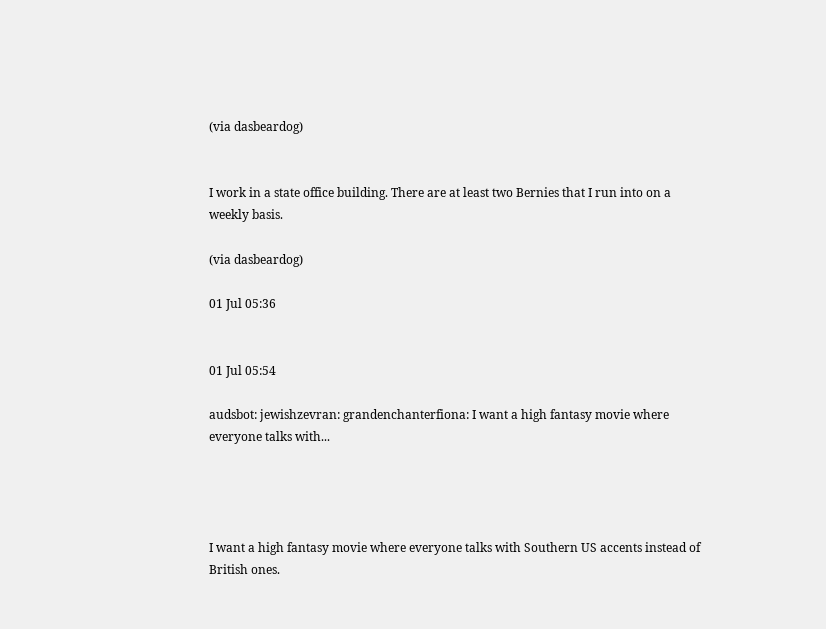(via dasbeardog)


I work in a state office building. There are at least two Bernies that I run into on a weekly basis.

(via dasbeardog)

01 Jul 05:36


01 Jul 05:54

audsbot: jewishzevran: grandenchanterfiona: I want a high fantasy movie where everyone talks with...




I want a high fantasy movie where everyone talks with Southern US accents instead of British ones.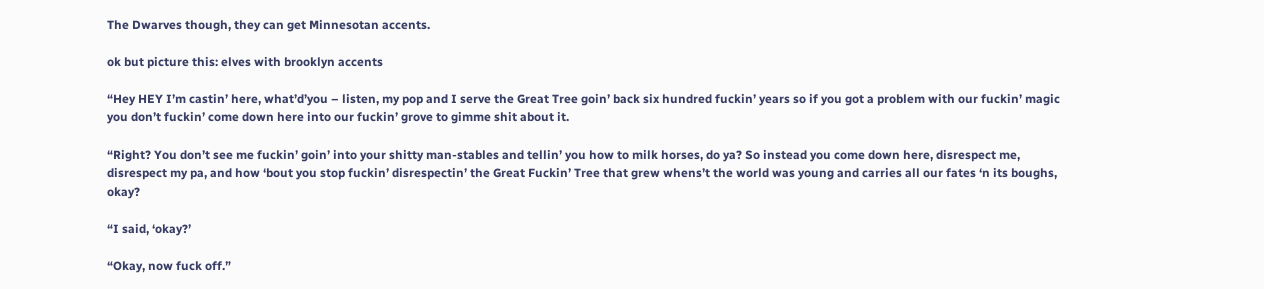The Dwarves though, they can get Minnesotan accents.

ok but picture this: elves with brooklyn accents

“Hey HEY I’m castin’ here, what’d’you – listen, my pop and I serve the Great Tree goin’ back six hundred fuckin’ years so if you got a problem with our fuckin’ magic you don’t fuckin’ come down here into our fuckin’ grove to gimme shit about it.

“Right? You don’t see me fuckin’ goin’ into your shitty man-stables and tellin’ you how to milk horses, do ya? So instead you come down here, disrespect me, disrespect my pa, and how ‘bout you stop fuckin’ disrespectin’ the Great Fuckin’ Tree that grew whens’t the world was young and carries all our fates ‘n its boughs, okay?

“I said, ‘okay?’

“Okay, now fuck off.”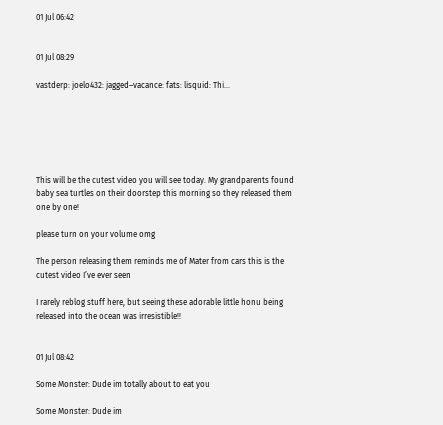01 Jul 06:42


01 Jul 08:29

vastderp: joelo432: jagged–vacance: fats: lisquid: Thi...






This will be the cutest video you will see today. My grandparents found baby sea turtles on their doorstep this morning so they released them one by one!

please turn on your volume omg

The person releasing them reminds me of Mater from cars this is the cutest video I’ve ever seen

I rarely reblog stuff here, but seeing these adorable little honu being released into the ocean was irresistible!!


01 Jul 08:42

Some Monster: Dude im totally about to eat you

Some Monster: Dude im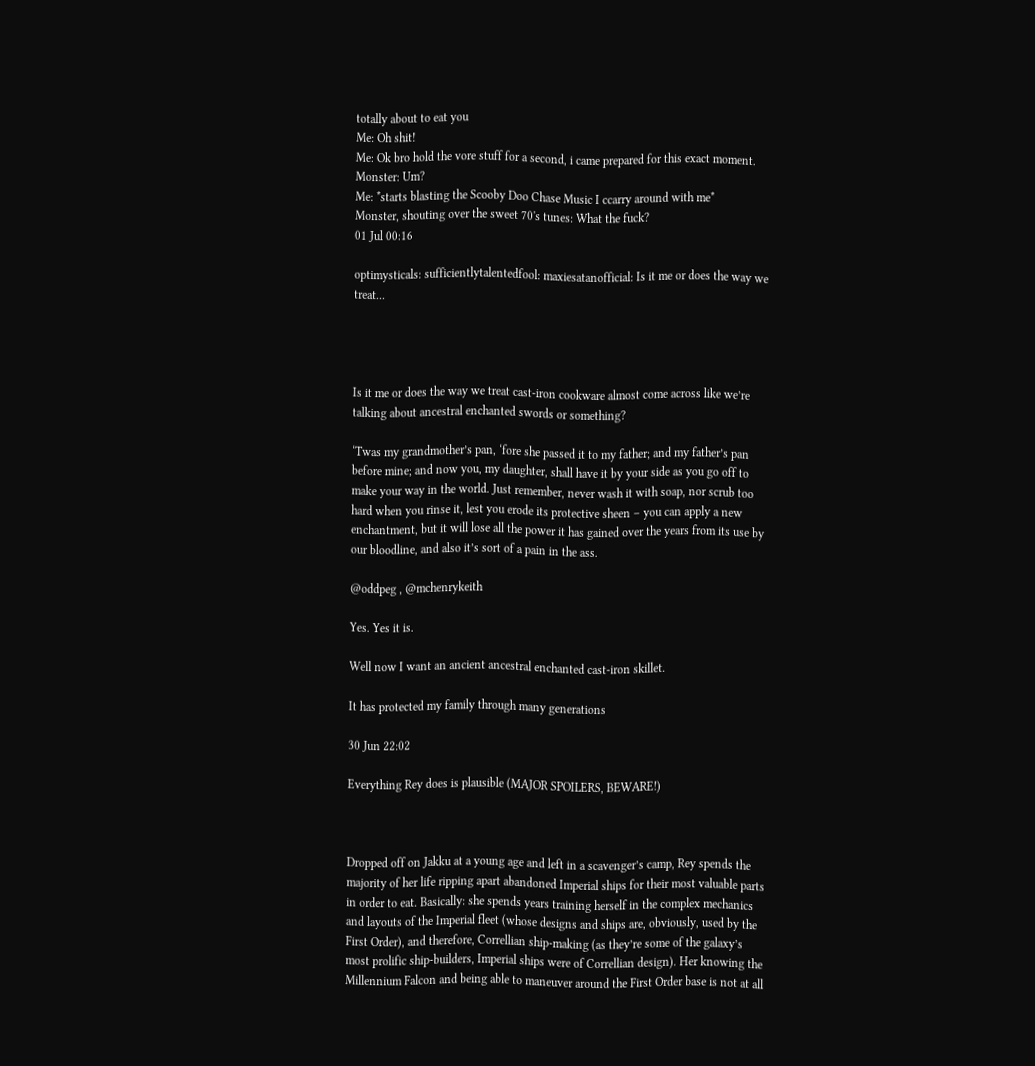totally about to eat you
Me: Oh shit!
Me: Ok bro hold the vore stuff for a second, i came prepared for this exact moment.
Monster: Um?
Me: *starts blasting the Scooby Doo Chase Music I ccarry around with me*
Monster, shouting over the sweet 70's tunes: What the fuck?
01 Jul 00:16

optimysticals: sufficientlytalentedfool: maxiesatanofficial: Is it me or does the way we treat...




Is it me or does the way we treat cast-iron cookware almost come across like we’re talking about ancestral enchanted swords or something?

‘Twas my grandmother’s pan, ‘fore she passed it to my father; and my father’s pan before mine; and now you, my daughter, shall have it by your side as you go off to make your way in the world. Just remember, never wash it with soap, nor scrub too hard when you rinse it, lest you erode its protective sheen – you can apply a new enchantment, but it will lose all the power it has gained over the years from its use by our bloodline, and also it’s sort of a pain in the ass.

@oddpeg , @mchenrykeith

Yes. Yes it is.

Well now I want an ancient ancestral enchanted cast-iron skillet.

It has protected my family through many generations

30 Jun 22:02

Everything Rey does is plausible (MAJOR SPOILERS, BEWARE!)



Dropped off on Jakku at a young age and left in a scavenger’s camp, Rey spends the majority of her life ripping apart abandoned Imperial ships for their most valuable parts in order to eat. Basically: she spends years training herself in the complex mechanics and layouts of the Imperial fleet (whose designs and ships are, obviously, used by the First Order), and therefore, Correllian ship-making (as they’re some of the galaxy’s most prolific ship-builders, Imperial ships were of Correllian design). Her knowing the Millennium Falcon and being able to maneuver around the First Order base is not at all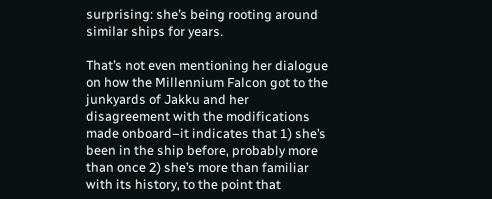surprising: she’s being rooting around similar ships for years.

That’s not even mentioning her dialogue on how the Millennium Falcon got to the junkyards of Jakku and her disagreement with the modifications made onboard–it indicates that 1) she’s been in the ship before, probably more than once 2) she’s more than familiar with its history, to the point that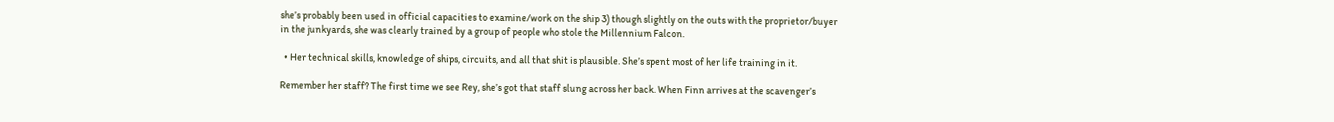she’s probably been used in official capacities to examine/work on the ship 3) though slightly on the outs with the proprietor/buyer in the junkyards, she was clearly trained by a group of people who stole the Millennium Falcon.

  • Her technical skills, knowledge of ships, circuits, and all that shit is plausible. She’s spent most of her life training in it.

Remember her staff? The first time we see Rey, she’s got that staff slung across her back. When Finn arrives at the scavenger’s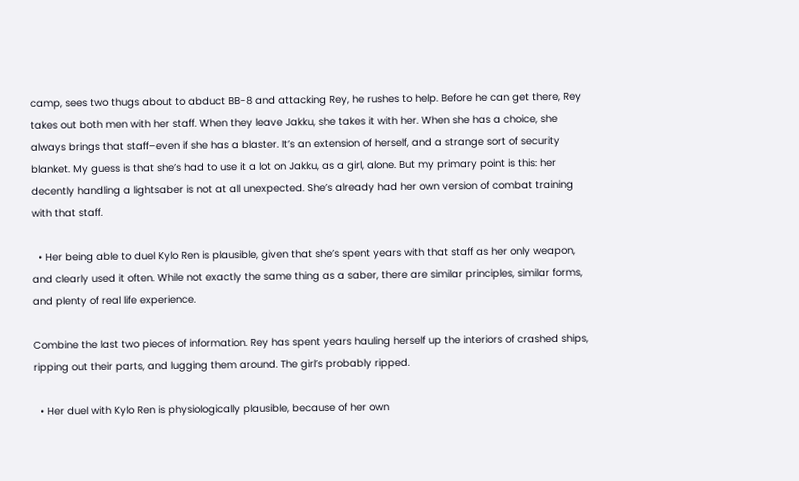camp, sees two thugs about to abduct BB-8 and attacking Rey, he rushes to help. Before he can get there, Rey takes out both men with her staff. When they leave Jakku, she takes it with her. When she has a choice, she always brings that staff–even if she has a blaster. It’s an extension of herself, and a strange sort of security blanket. My guess is that she’s had to use it a lot on Jakku, as a girl, alone. But my primary point is this: her decently handling a lightsaber is not at all unexpected. She’s already had her own version of combat training with that staff.

  • Her being able to duel Kylo Ren is plausible, given that she’s spent years with that staff as her only weapon, and clearly used it often. While not exactly the same thing as a saber, there are similar principles, similar forms, and plenty of real life experience.

Combine the last two pieces of information. Rey has spent years hauling herself up the interiors of crashed ships, ripping out their parts, and lugging them around. The girl’s probably ripped.

  • Her duel with Kylo Ren is physiologically plausible, because of her own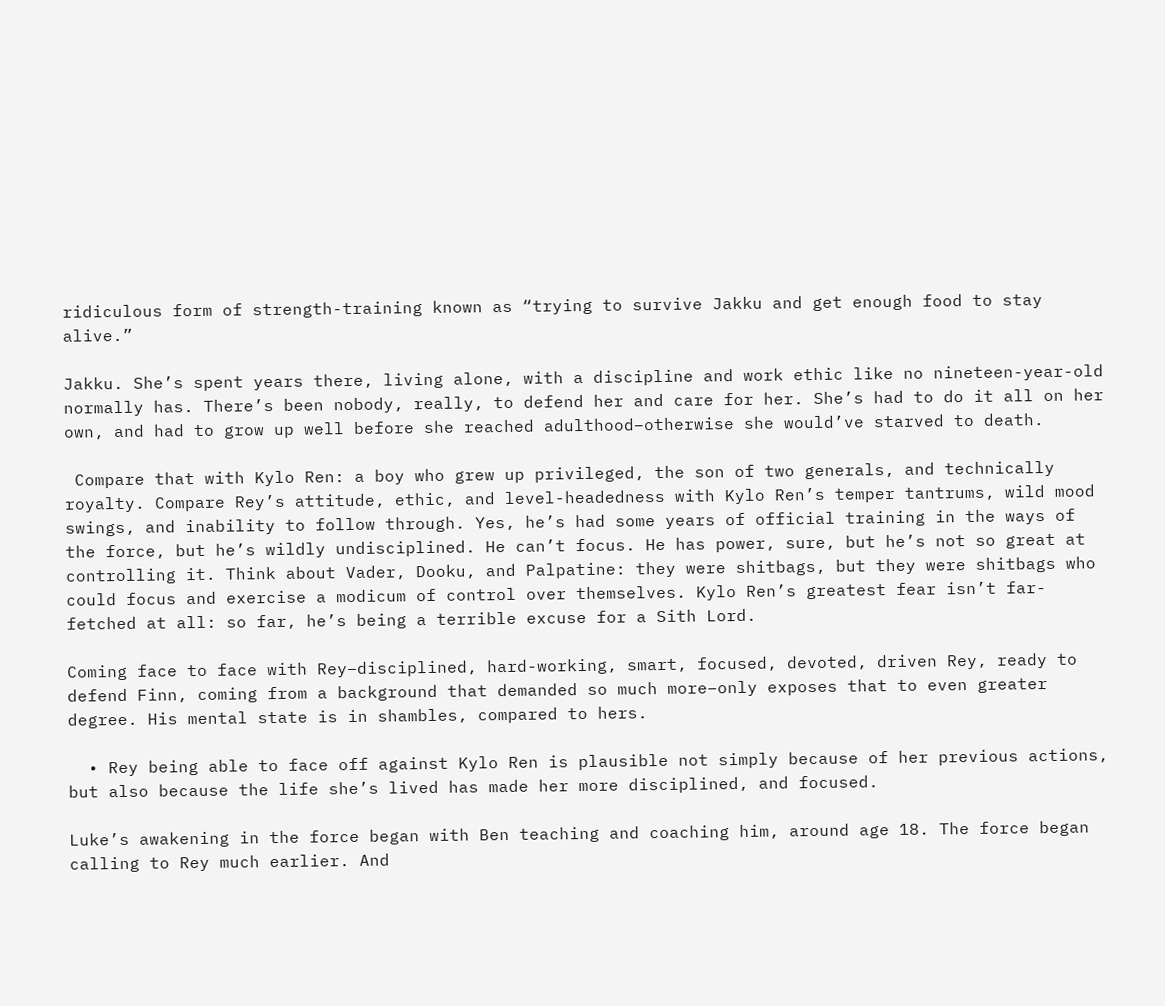ridiculous form of strength-training known as “trying to survive Jakku and get enough food to stay alive.”

Jakku. She’s spent years there, living alone, with a discipline and work ethic like no nineteen-year-old normally has. There’s been nobody, really, to defend her and care for her. She’s had to do it all on her own, and had to grow up well before she reached adulthood–otherwise she would’ve starved to death.

 Compare that with Kylo Ren: a boy who grew up privileged, the son of two generals, and technically royalty. Compare Rey’s attitude, ethic, and level-headedness with Kylo Ren’s temper tantrums, wild mood swings, and inability to follow through. Yes, he’s had some years of official training in the ways of the force, but he’s wildly undisciplined. He can’t focus. He has power, sure, but he’s not so great at controlling it. Think about Vader, Dooku, and Palpatine: they were shitbags, but they were shitbags who could focus and exercise a modicum of control over themselves. Kylo Ren’s greatest fear isn’t far-fetched at all: so far, he’s being a terrible excuse for a Sith Lord.

Coming face to face with Rey–disciplined, hard-working, smart, focused, devoted, driven Rey, ready to defend Finn, coming from a background that demanded so much more–only exposes that to even greater degree. His mental state is in shambles, compared to hers.

  • Rey being able to face off against Kylo Ren is plausible not simply because of her previous actions, but also because the life she’s lived has made her more disciplined, and focused.

Luke’s awakening in the force began with Ben teaching and coaching him, around age 18. The force began calling to Rey much earlier. And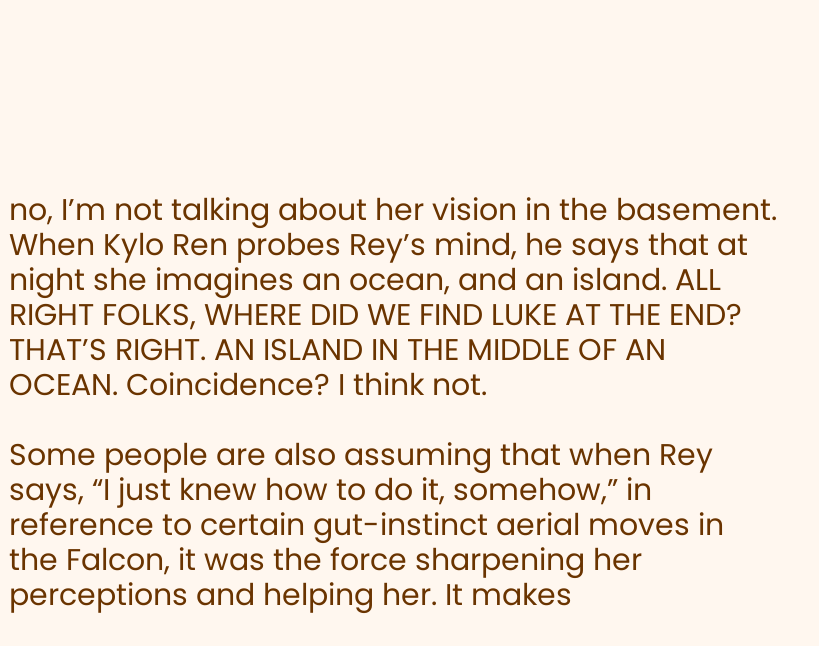no, I’m not talking about her vision in the basement. When Kylo Ren probes Rey’s mind, he says that at night she imagines an ocean, and an island. ALL RIGHT FOLKS, WHERE DID WE FIND LUKE AT THE END? THAT’S RIGHT. AN ISLAND IN THE MIDDLE OF AN OCEAN. Coincidence? I think not.

Some people are also assuming that when Rey says, “I just knew how to do it, somehow,” in reference to certain gut-instinct aerial moves in the Falcon, it was the force sharpening her perceptions and helping her. It makes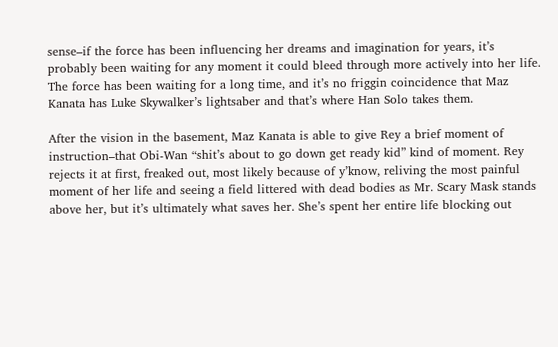sense–if the force has been influencing her dreams and imagination for years, it’s probably been waiting for any moment it could bleed through more actively into her life. The force has been waiting for a long time, and it’s no friggin coincidence that Maz Kanata has Luke Skywalker’s lightsaber and that’s where Han Solo takes them.

After the vision in the basement, Maz Kanata is able to give Rey a brief moment of instruction–that Obi-Wan “shit’s about to go down get ready kid” kind of moment. Rey rejects it at first, freaked out, most likely because of y’know, reliving the most painful moment of her life and seeing a field littered with dead bodies as Mr. Scary Mask stands above her, but it’s ultimately what saves her. She’s spent her entire life blocking out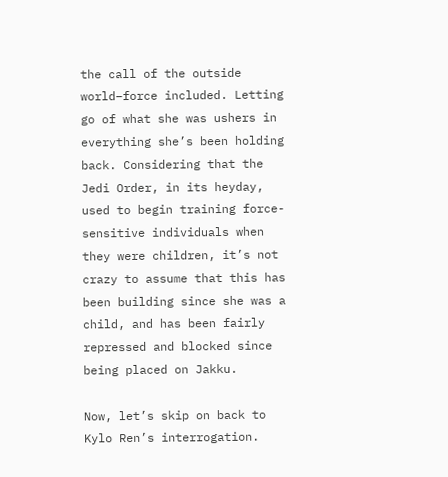the call of the outside world–force included. Letting go of what she was ushers in everything she’s been holding back. Considering that the Jedi Order, in its heyday, used to begin training force-sensitive individuals when they were children, it’s not crazy to assume that this has been building since she was a child, and has been fairly repressed and blocked since being placed on Jakku.

Now, let’s skip on back to Kylo Ren’s interrogation.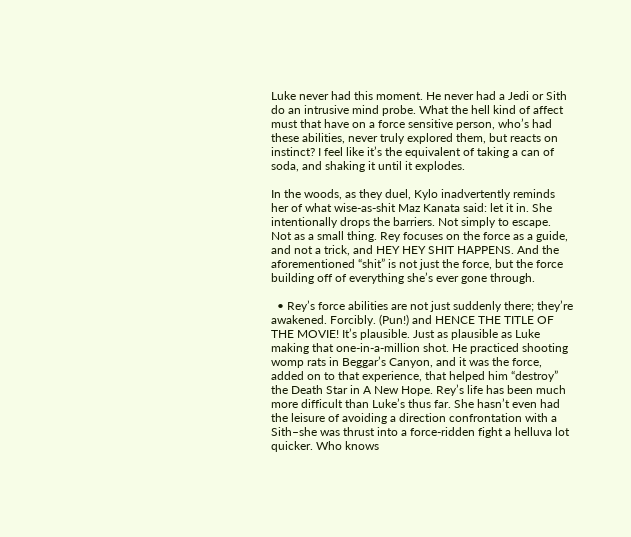Luke never had this moment. He never had a Jedi or Sith do an intrusive mind probe. What the hell kind of affect must that have on a force sensitive person, who’s had these abilities, never truly explored them, but reacts on instinct? I feel like it’s the equivalent of taking a can of soda, and shaking it until it explodes.

In the woods, as they duel, Kylo inadvertently reminds her of what wise-as-shit Maz Kanata said: let it in. She intentionally drops the barriers. Not simply to escape. Not as a small thing. Rey focuses on the force as a guide, and not a trick, and HEY HEY SHIT HAPPENS. And the aforementioned “shit” is not just the force, but the force building off of everything she’s ever gone through.

  • Rey’s force abilities are not just suddenly there; they’re awakened. Forcibly. (Pun!) and HENCE THE TITLE OF THE MOVIE! It’s plausible. Just as plausible as Luke making that one-in-a-million shot. He practiced shooting womp rats in Beggar’s Canyon, and it was the force, added on to that experience, that helped him “destroy” the Death Star in A New Hope. Rey’s life has been much more difficult than Luke’s thus far. She hasn’t even had the leisure of avoiding a direction confrontation with a Sith–she was thrust into a force-ridden fight a helluva lot quicker. Who knows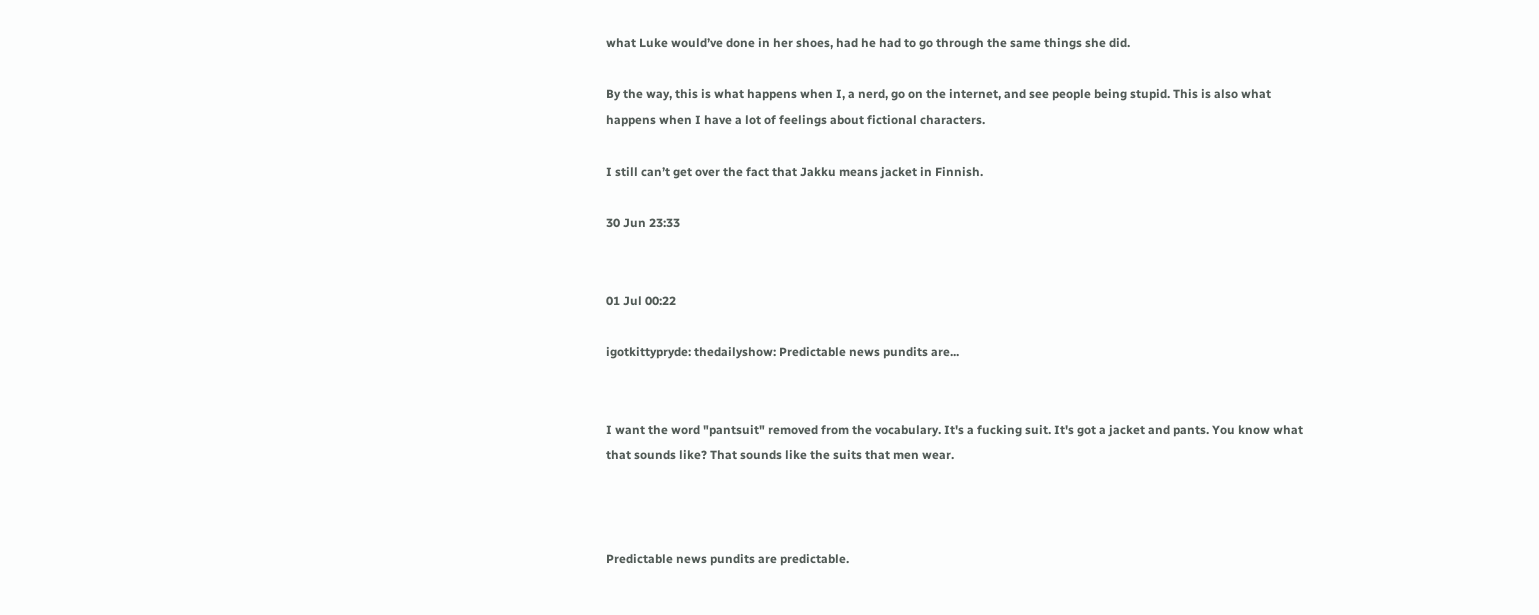what Luke would’ve done in her shoes, had he had to go through the same things she did.

By the way, this is what happens when I, a nerd, go on the internet, and see people being stupid. This is also what happens when I have a lot of feelings about fictional characters.

I still can’t get over the fact that Jakku means jacket in Finnish.

30 Jun 23:33


01 Jul 00:22

igotkittypryde: thedailyshow: Predictable news pundits are...


I want the word "pantsuit" removed from the vocabulary. It's a fucking suit. It's got a jacket and pants. You know what that sounds like? That sounds like the suits that men wear.



Predictable news pundits are predictable.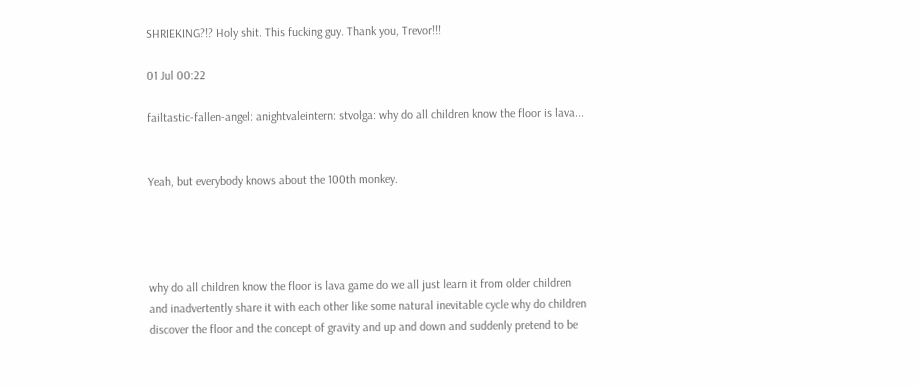SHRIEKING?!? Holy shit. This fucking guy. Thank you, Trevor!!!

01 Jul 00:22

failtastic-fallen-angel: anightvaleintern: stvolga: why do all children know the floor is lava...


Yeah, but everybody knows about the 100th monkey.




why do all children know the floor is lava game do we all just learn it from older children and inadvertently share it with each other like some natural inevitable cycle why do children discover the floor and the concept of gravity and up and down and suddenly pretend to be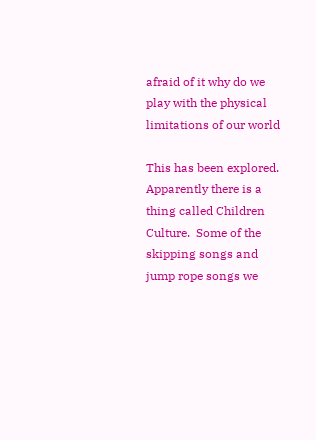afraid of it why do we play with the physical limitations of our world

This has been explored.  Apparently there is a thing called Children Culture.  Some of the skipping songs and jump rope songs we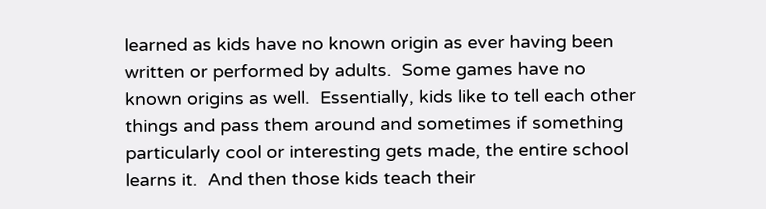learned as kids have no known origin as ever having been written or performed by adults.  Some games have no known origins as well.  Essentially, kids like to tell each other things and pass them around and sometimes if something particularly cool or interesting gets made, the entire school learns it.  And then those kids teach their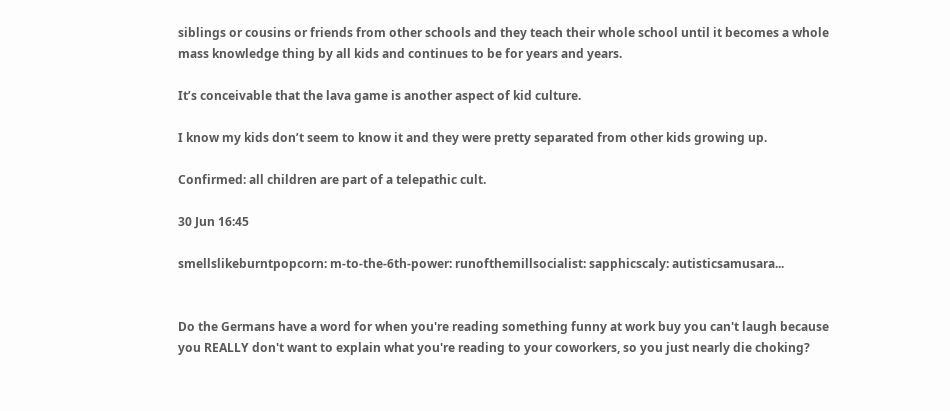siblings or cousins or friends from other schools and they teach their whole school until it becomes a whole mass knowledge thing by all kids and continues to be for years and years.

It’s conceivable that the lava game is another aspect of kid culture.

I know my kids don’t seem to know it and they were pretty separated from other kids growing up.

Confirmed: all children are part of a telepathic cult.

30 Jun 16:45

smellslikeburntpopcorn: m-to-the-6th-power: runofthemillsocialist: sapphicscaly: autisticsamusara...


Do the Germans have a word for when you're reading something funny at work buy you can't laugh because you REALLY don't want to explain what you're reading to your coworkers, so you just nearly die choking?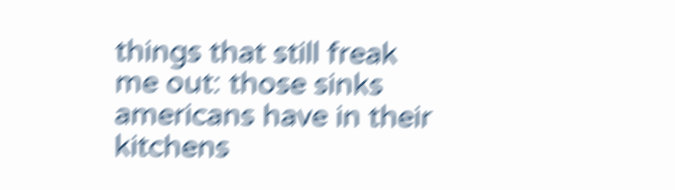things that still freak me out: those sinks americans have in their kitchens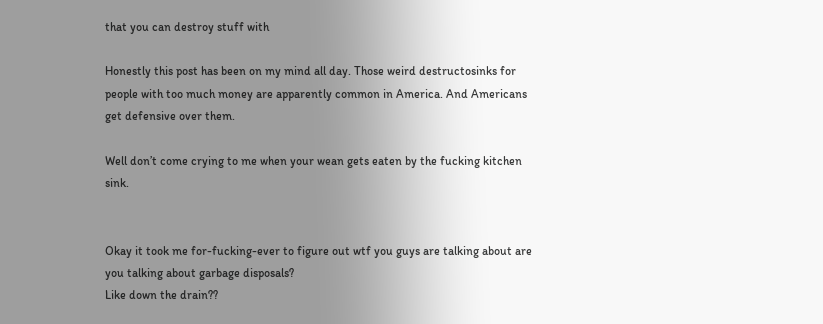that you can destroy stuff with

Honestly this post has been on my mind all day. Those weird destructosinks for people with too much money are apparently common in America. And Americans get defensive over them.

Well don’t come crying to me when your wean gets eaten by the fucking kitchen sink.


Okay it took me for-fucking-ever to figure out wtf you guys are talking about are you talking about garbage disposals?
Like down the drain??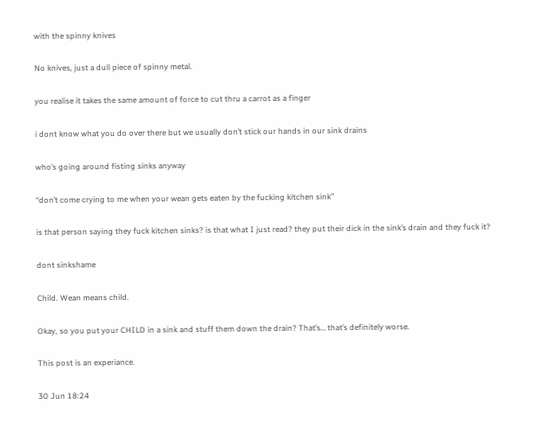with the spinny knives

No knives, just a dull piece of spinny metal.

you realise it takes the same amount of force to cut thru a carrot as a finger

i dont know what you do over there but we usually don’t stick our hands in our sink drains

who’s going around fisting sinks anyway

“don’t come crying to me when your wean gets eaten by the fucking kitchen sink”

is that person saying they fuck kitchen sinks? is that what I just read? they put their dick in the sink’s drain and they fuck it?

dont sinkshame

Child. Wean means child.

Okay, so you put your CHILD in a sink and stuff them down the drain? That’s… that’s definitely worse.

This post is an experiance.

30 Jun 18:24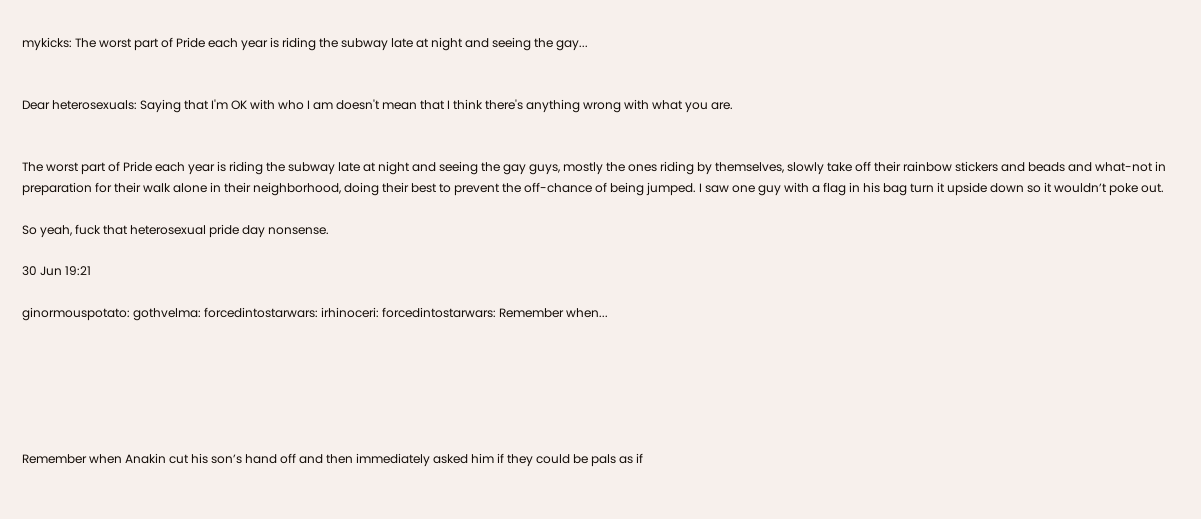mykicks: The worst part of Pride each year is riding the subway late at night and seeing the gay...


Dear heterosexuals: Saying that I'm OK with who I am doesn't mean that I think there's anything wrong with what you are.


The worst part of Pride each year is riding the subway late at night and seeing the gay guys, mostly the ones riding by themselves, slowly take off their rainbow stickers and beads and what-not in preparation for their walk alone in their neighborhood, doing their best to prevent the off-chance of being jumped. I saw one guy with a flag in his bag turn it upside down so it wouldn’t poke out.

So yeah, fuck that heterosexual pride day nonsense.

30 Jun 19:21

ginormouspotato: gothvelma: forcedintostarwars: irhinoceri: forcedintostarwars: Remember when...






Remember when Anakin cut his son’s hand off and then immediately asked him if they could be pals as if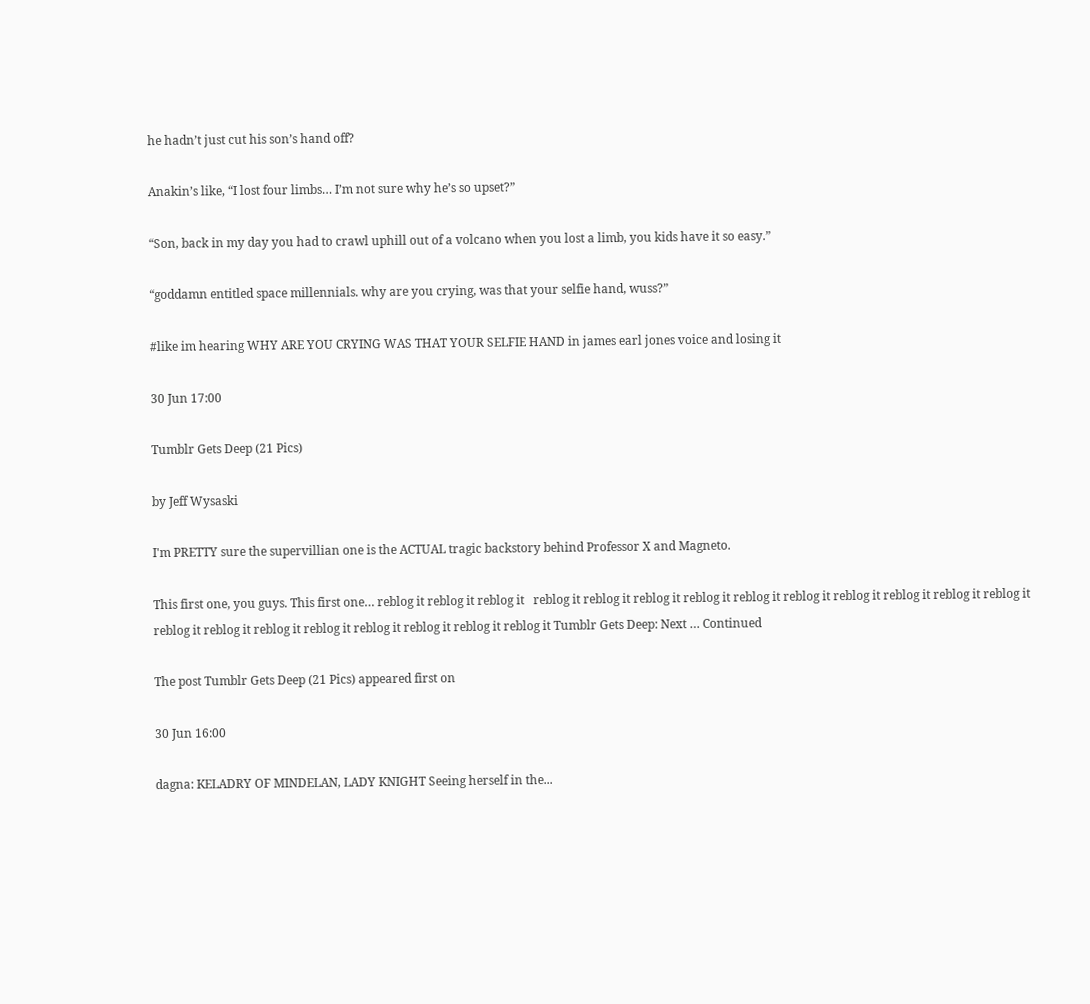he hadn’t just cut his son’s hand off?

Anakin’s like, “I lost four limbs… I’m not sure why he’s so upset?”

“Son, back in my day you had to crawl uphill out of a volcano when you lost a limb, you kids have it so easy.”

“goddamn entitled space millennials. why are you crying, was that your selfie hand, wuss?”

#like im hearing WHY ARE YOU CRYING WAS THAT YOUR SELFIE HAND in james earl jones voice and losing it

30 Jun 17:00

Tumblr Gets Deep (21 Pics)

by Jeff Wysaski

I'm PRETTY sure the supervillian one is the ACTUAL tragic backstory behind Professor X and Magneto.

This first one, you guys. This first one… reblog it reblog it reblog it   reblog it reblog it reblog it reblog it reblog it reblog it reblog it reblog it reblog it reblog it reblog it reblog it reblog it reblog it reblog it reblog it reblog it reblog it Tumblr Gets Deep: Next … Continued

The post Tumblr Gets Deep (21 Pics) appeared first on

30 Jun 16:00

dagna: KELADRY OF MINDELAN, LADY KNIGHT Seeing herself in the...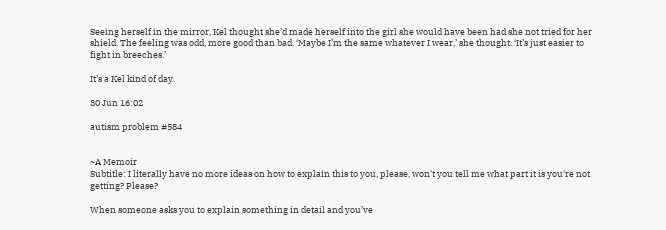Seeing herself in the mirror, Kel thought she’d made herself into the girl she would have been had she not tried for her shield. The feeling was odd, more good than bad. ‘Maybe I’m the same whatever I wear,’ she thought. ‘It’s just easier to fight in breeches.’

It’s a Kel kind of day.

30 Jun 16:02

autism problem #584


~A Memoir
Subtitle: I literally have no more ideas on how to explain this to you, please, won't you tell me what part it is you're not getting? Please?

When someone asks you to explain something in detail and you’ve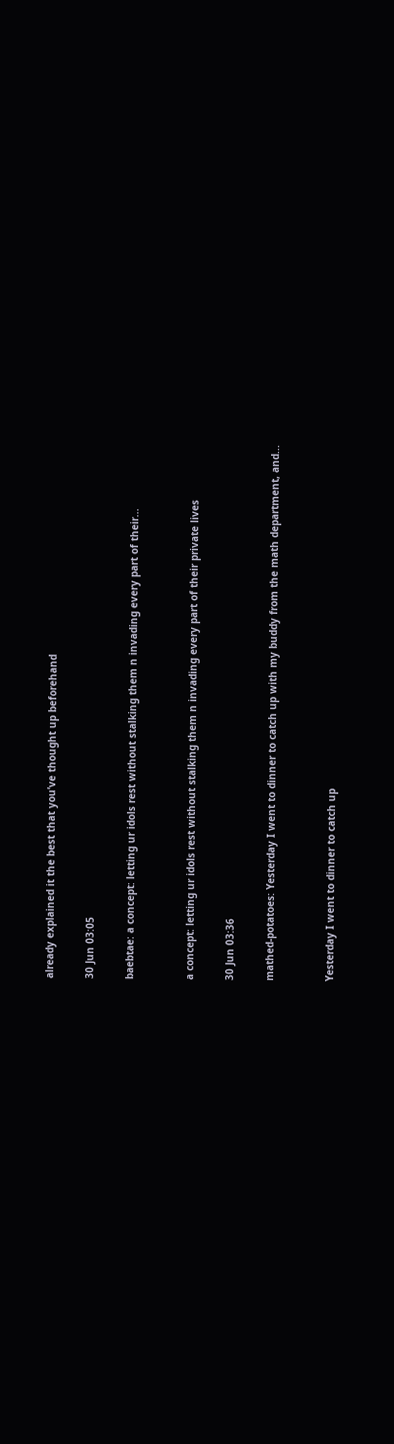already explained it the best that you’ve thought up beforehand

30 Jun 03:05

baebtae: a concept: letting ur idols rest without stalking them n invading every part of their...


a concept: letting ur idols rest without stalking them n invading every part of their private lives

30 Jun 03:36

mathed-potatoes: Yesterday I went to dinner to catch up with my buddy from the math department, and...


Yesterday I went to dinner to catch up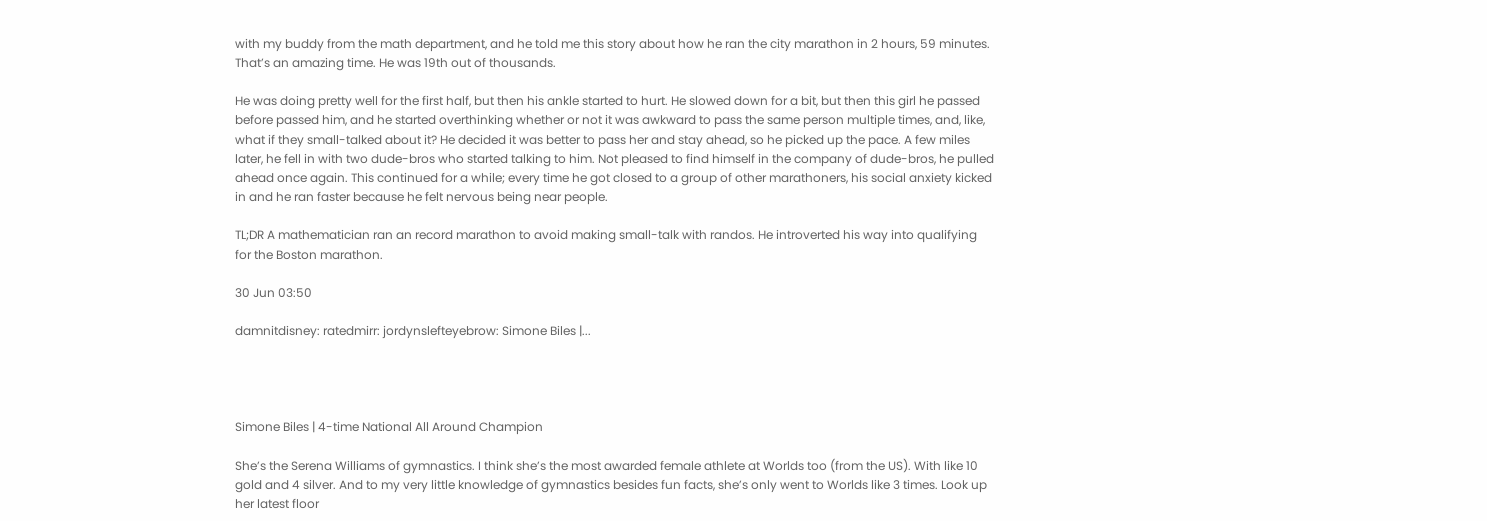with my buddy from the math department, and he told me this story about how he ran the city marathon in 2 hours, 59 minutes. That’s an amazing time. He was 19th out of thousands.

He was doing pretty well for the first half, but then his ankle started to hurt. He slowed down for a bit, but then this girl he passed before passed him, and he started overthinking whether or not it was awkward to pass the same person multiple times, and, like, what if they small-talked about it? He decided it was better to pass her and stay ahead, so he picked up the pace. A few miles later, he fell in with two dude-bros who started talking to him. Not pleased to find himself in the company of dude-bros, he pulled ahead once again. This continued for a while; every time he got closed to a group of other marathoners, his social anxiety kicked in and he ran faster because he felt nervous being near people.

TL;DR A mathematician ran an record marathon to avoid making small-talk with randos. He introverted his way into qualifying for the Boston marathon.

30 Jun 03:50

damnitdisney: ratedmirr: jordynslefteyebrow: Simone Biles |...




Simone Biles | 4-time National All Around Champion

She’s the Serena Williams of gymnastics. I think she’s the most awarded female athlete at Worlds too (from the US). With like 10 gold and 4 silver. And to my very little knowledge of gymnastics besides fun facts, she’s only went to Worlds like 3 times. Look up her latest floor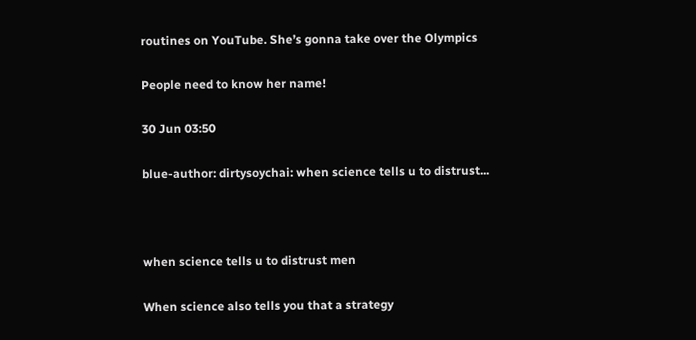routines on YouTube. She’s gonna take over the Olympics

People need to know her name!

30 Jun 03:50

blue-author: dirtysoychai: when science tells u to distrust...



when science tells u to distrust men

When science also tells you that a strategy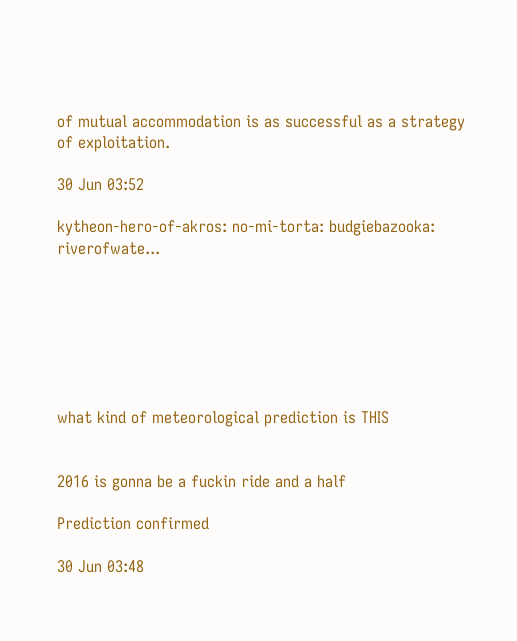of mutual accommodation is as successful as a strategy of exploitation.

30 Jun 03:52

kytheon-hero-of-akros: no-mi-torta: budgiebazooka: riverofwate...







what kind of meteorological prediction is THIS


2016 is gonna be a fuckin ride and a half

Prediction confirmed

30 Jun 03:48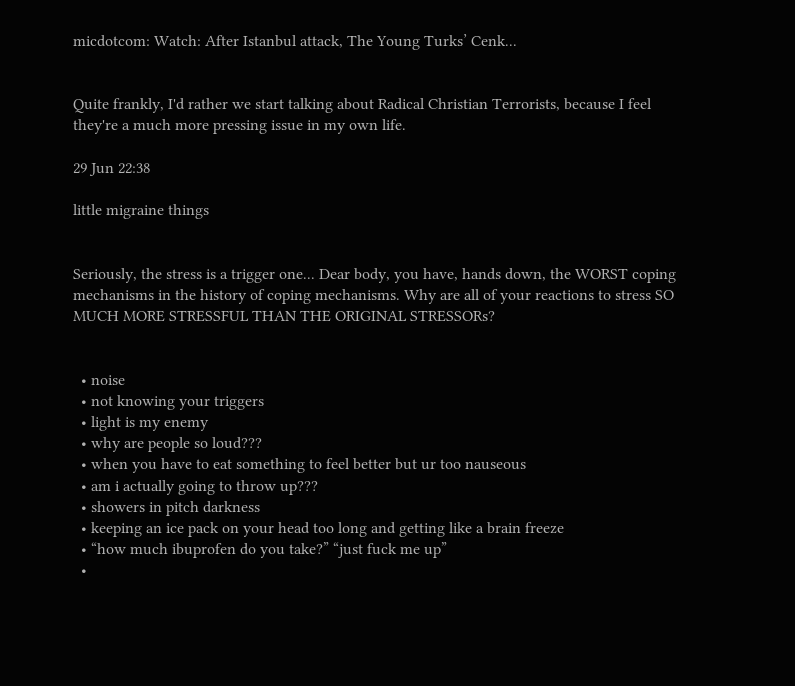micdotcom: Watch: After Istanbul attack, The Young Turks’ Cenk...


Quite frankly, I'd rather we start talking about Radical Christian Terrorists, because I feel they're a much more pressing issue in my own life.

29 Jun 22:38

little migraine things


Seriously, the stress is a trigger one... Dear body, you have, hands down, the WORST coping mechanisms in the history of coping mechanisms. Why are all of your reactions to stress SO MUCH MORE STRESSFUL THAN THE ORIGINAL STRESSORs?


  • noise
  • not knowing your triggers
  • light is my enemy
  • why are people so loud???
  • when you have to eat something to feel better but ur too nauseous
  • am i actually going to throw up???
  • showers in pitch darkness
  • keeping an ice pack on your head too long and getting like a brain freeze
  • “how much ibuprofen do you take?” “just fuck me up”
  •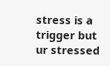stress is a trigger but ur stressed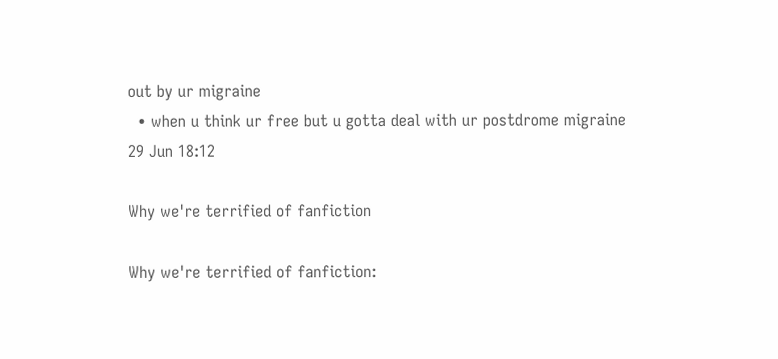out by ur migraine
  • when u think ur free but u gotta deal with ur postdrome migraine
29 Jun 18:12

Why we're terrified of fanfiction

Why we're terrified of fanfiction: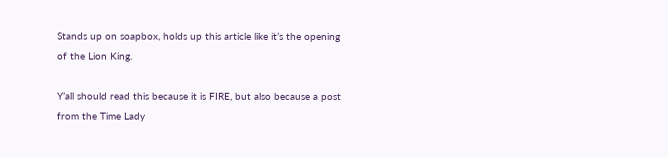Stands up on soapbox, holds up this article like it’s the opening of the Lion King.

Y’all should read this because it is FIRE, but also because a post from the Time Lady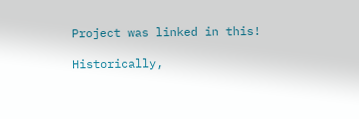Project was linked in this!

Historically,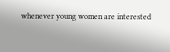whenever young women are interested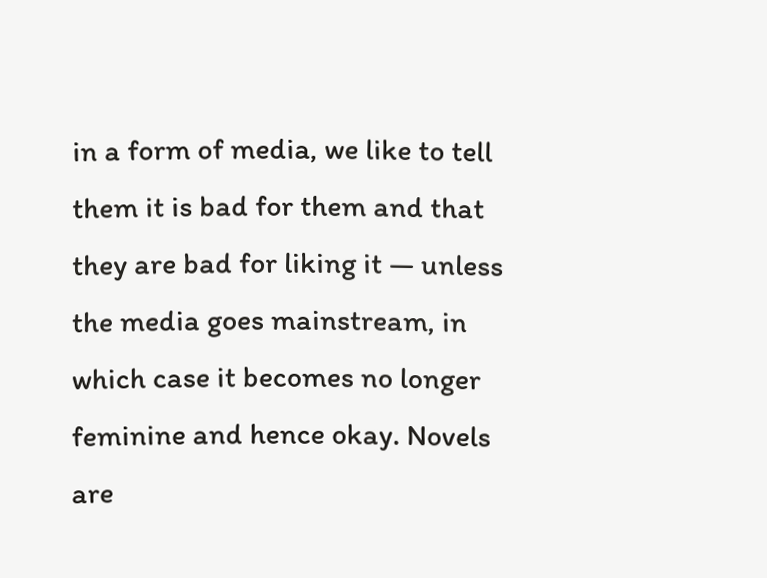in a form of media, we like to tell them it is bad for them and that they are bad for liking it — unless the media goes mainstream, in which case it becomes no longer feminine and hence okay. Novels are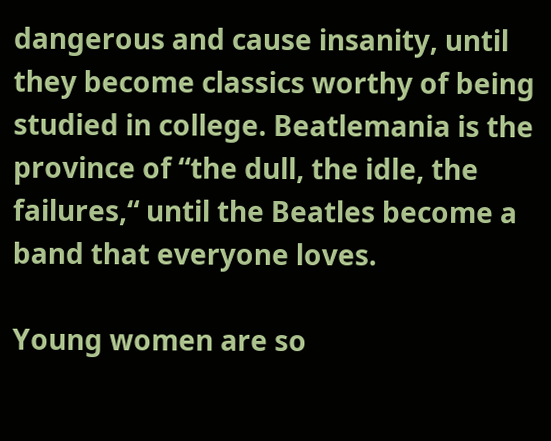dangerous and cause insanity, until they become classics worthy of being studied in college. Beatlemania is the province of “the dull, the idle, the failures,“ until the Beatles become a band that everyone loves.

Young women are so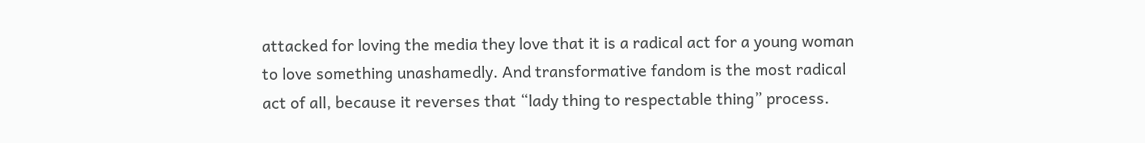attacked for loving the media they love that it is a radical act for a young woman to love something unashamedly. And transformative fandom is the most radical act of all, because it reverses that “lady thing to respectable thing” process.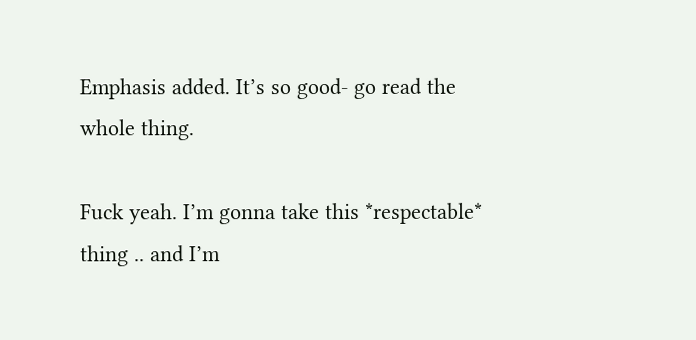Emphasis added. It’s so good- go read the whole thing.

Fuck yeah. I’m gonna take this *respectable* thing .. and I’m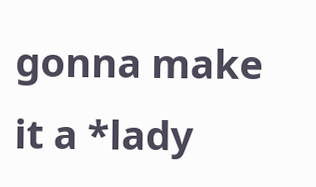gonna make it a *lady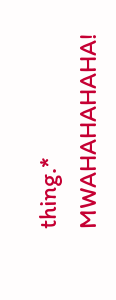thing.* MWAHAHAHAHA!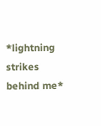*lightning strikes behind me*